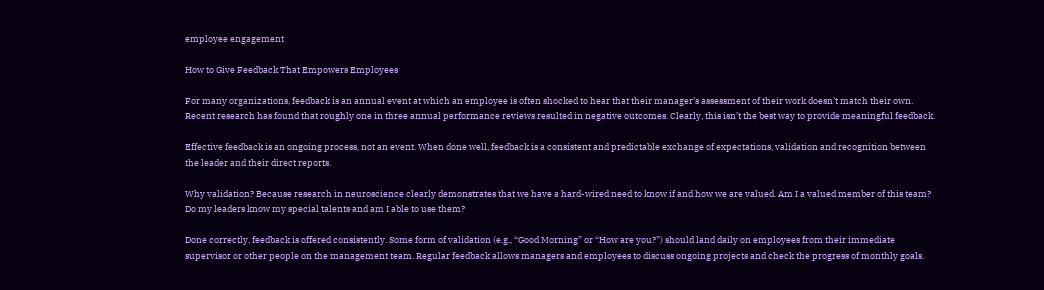employee engagement

How to Give Feedback That Empowers Employees

For many organizations, feedback is an annual event at which an employee is often shocked to hear that their manager’s assessment of their work doesn’t match their own. Recent research has found that roughly one in three annual performance reviews resulted in negative outcomes. Clearly, this isn’t the best way to provide meaningful feedback.

Effective feedback is an ongoing process, not an event. When done well, feedback is a consistent and predictable exchange of expectations, validation and recognition between the leader and their direct reports.

Why validation? Because research in neuroscience clearly demonstrates that we have a hard-wired need to know if and how we are valued. Am I a valued member of this team? Do my leaders know my special talents and am I able to use them?

Done correctly, feedback is offered consistently. Some form of validation (e.g., “Good Morning” or “How are you?”) should land daily on employees from their immediate supervisor or other people on the management team. Regular feedback allows managers and employees to discuss ongoing projects and check the progress of monthly goals.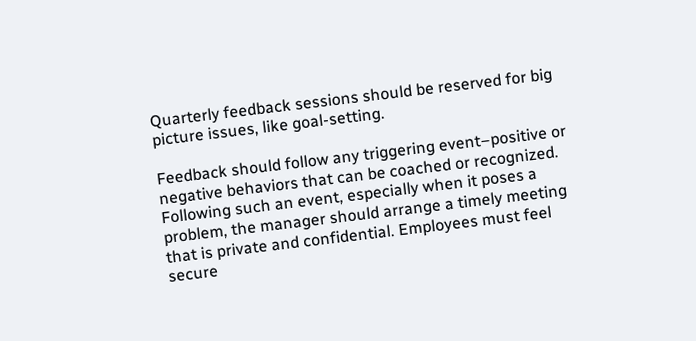Quarterly feedback sessions should be reserved for big picture issues, like goal-setting.

Feedback should follow any triggering event–positive or negative behaviors that can be coached or recognized. Following such an event, especially when it poses a problem, the manager should arrange a timely meeting that is private and confidential. Employees must feel secure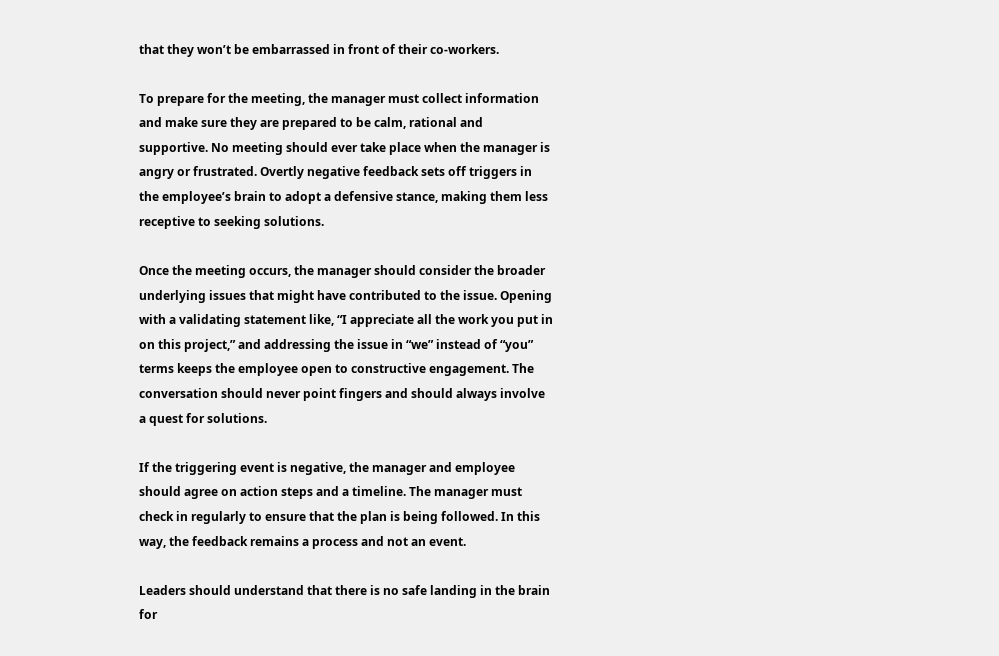that they won’t be embarrassed in front of their co-workers.

To prepare for the meeting, the manager must collect information and make sure they are prepared to be calm, rational and supportive. No meeting should ever take place when the manager is angry or frustrated. Overtly negative feedback sets off triggers in the employee’s brain to adopt a defensive stance, making them less receptive to seeking solutions.

Once the meeting occurs, the manager should consider the broader underlying issues that might have contributed to the issue. Opening with a validating statement like, “I appreciate all the work you put in on this project,” and addressing the issue in “we” instead of “you” terms keeps the employee open to constructive engagement. The conversation should never point fingers and should always involve a quest for solutions.

If the triggering event is negative, the manager and employee should agree on action steps and a timeline. The manager must check in regularly to ensure that the plan is being followed. In this way, the feedback remains a process and not an event.

Leaders should understand that there is no safe landing in the brain for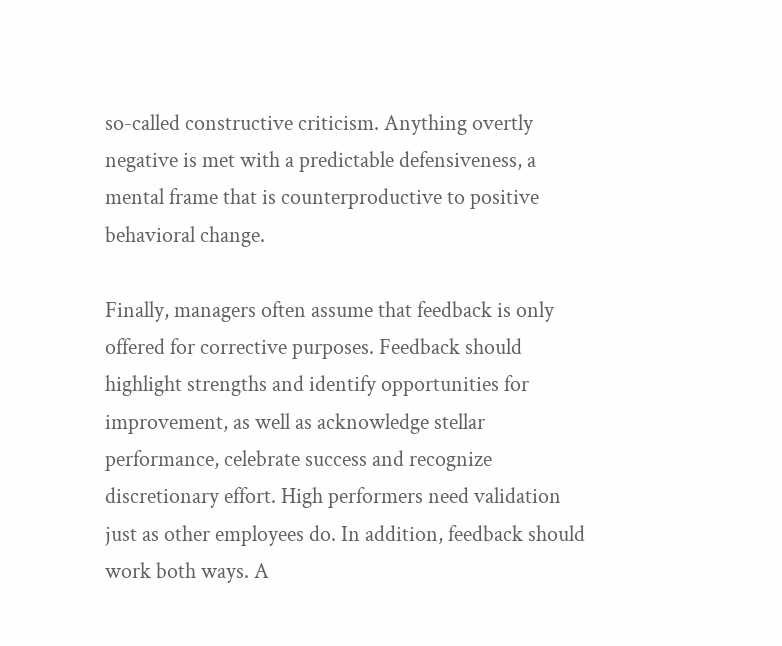so-called constructive criticism. Anything overtly negative is met with a predictable defensiveness, a mental frame that is counterproductive to positive behavioral change.

Finally, managers often assume that feedback is only offered for corrective purposes. Feedback should highlight strengths and identify opportunities for improvement, as well as acknowledge stellar performance, celebrate success and recognize discretionary effort. High performers need validation just as other employees do. In addition, feedback should work both ways. A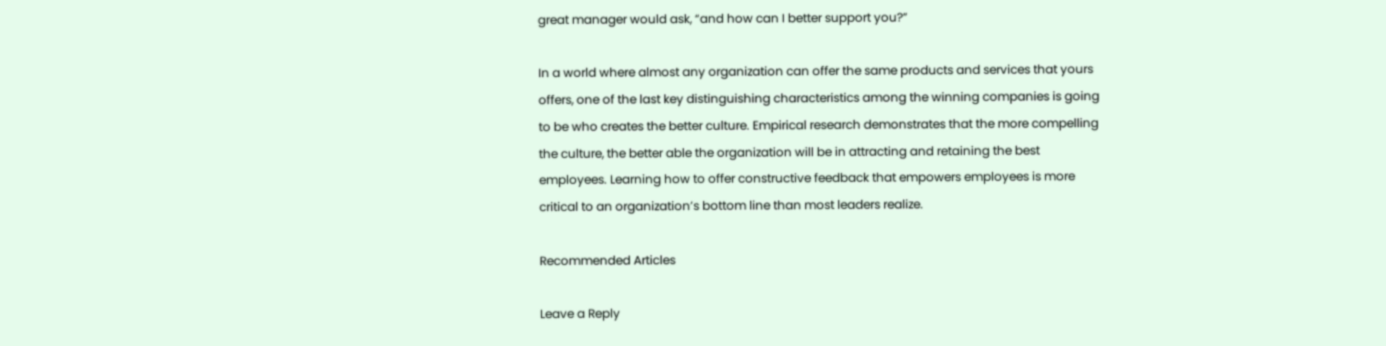great manager would ask, “and how can I better support you?”

In a world where almost any organization can offer the same products and services that yours offers, one of the last key distinguishing characteristics among the winning companies is going to be who creates the better culture. Empirical research demonstrates that the more compelling the culture, the better able the organization will be in attracting and retaining the best employees. Learning how to offer constructive feedback that empowers employees is more critical to an organization’s bottom line than most leaders realize.

Recommended Articles

Leave a Reply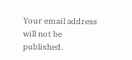Your email address will not be published.